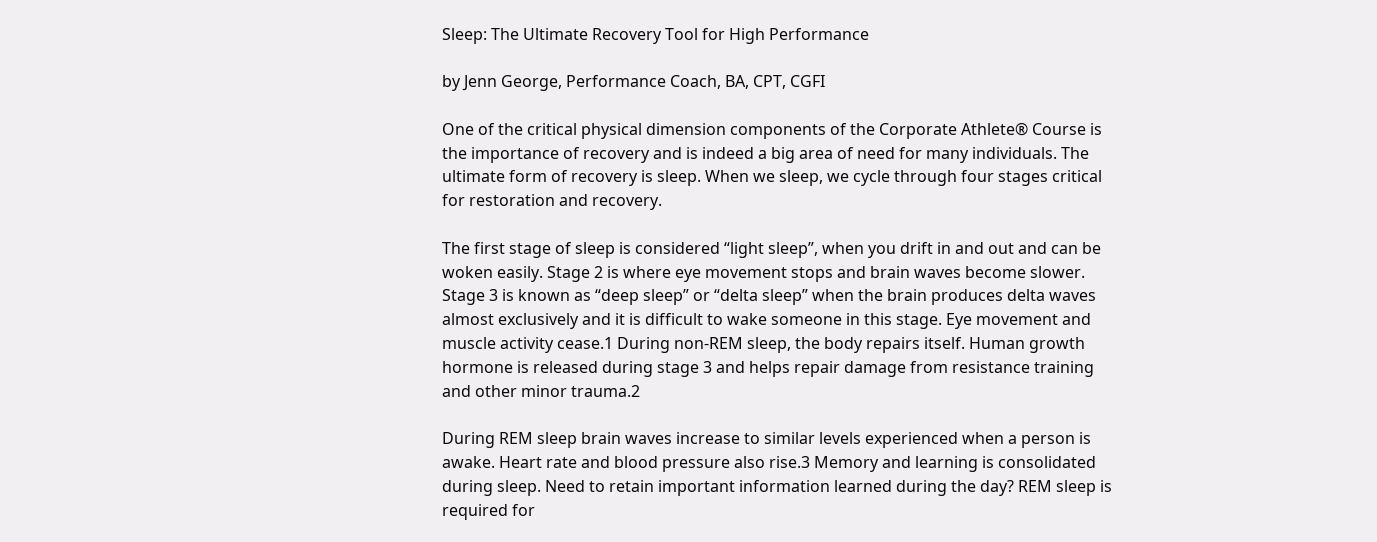Sleep: The Ultimate Recovery Tool for High Performance

by Jenn George, Performance Coach, BA, CPT, CGFI

One of the critical physical dimension components of the Corporate Athlete® Course is the importance of recovery and is indeed a big area of need for many individuals. The ultimate form of recovery is sleep. When we sleep, we cycle through four stages critical for restoration and recovery.

The first stage of sleep is considered “light sleep”, when you drift in and out and can be woken easily. Stage 2 is where eye movement stops and brain waves become slower. Stage 3 is known as “deep sleep” or “delta sleep” when the brain produces delta waves almost exclusively and it is difficult to wake someone in this stage. Eye movement and muscle activity cease.1 During non-REM sleep, the body repairs itself. Human growth hormone is released during stage 3 and helps repair damage from resistance training and other minor trauma.2

During REM sleep brain waves increase to similar levels experienced when a person is awake. Heart rate and blood pressure also rise.3 Memory and learning is consolidated during sleep. Need to retain important information learned during the day? REM sleep is required for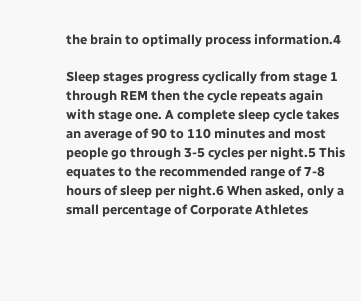the brain to optimally process information.4

Sleep stages progress cyclically from stage 1 through REM then the cycle repeats again with stage one. A complete sleep cycle takes an average of 90 to 110 minutes and most people go through 3-5 cycles per night.5 This equates to the recommended range of 7-8 hours of sleep per night.6 When asked, only a small percentage of Corporate Athletes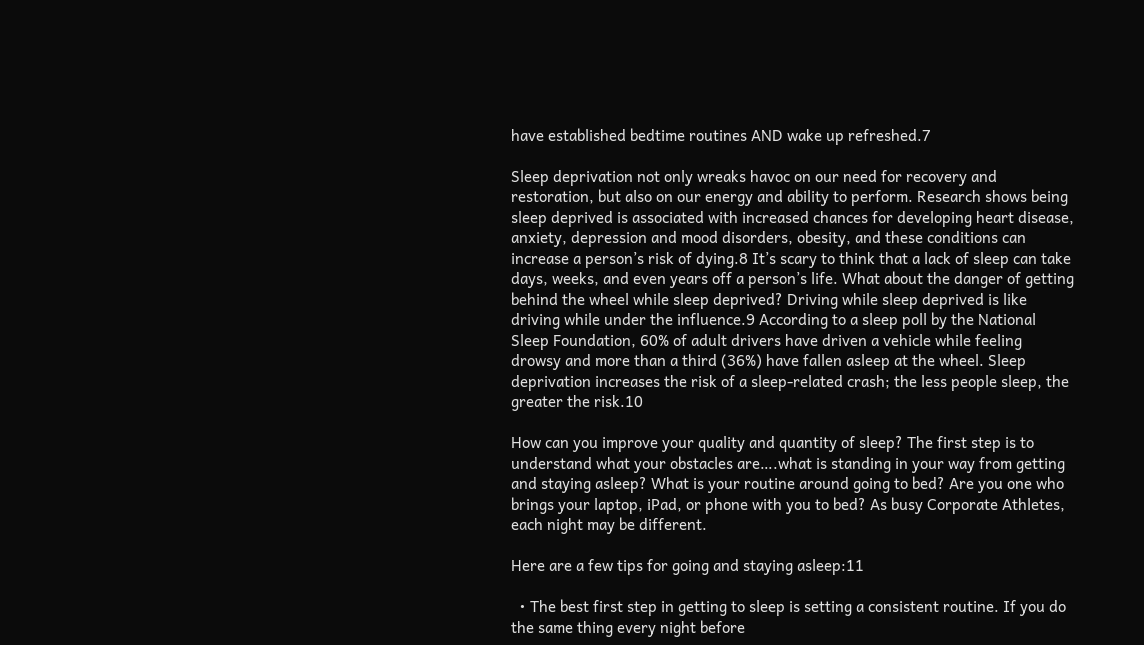have established bedtime routines AND wake up refreshed.7

Sleep deprivation not only wreaks havoc on our need for recovery and restoration, but also on our energy and ability to perform. Research shows being sleep deprived is associated with increased chances for developing heart disease, anxiety, depression and mood disorders, obesity, and these conditions can increase a person’s risk of dying.8 It’s scary to think that a lack of sleep can take days, weeks, and even years off a person’s life. What about the danger of getting behind the wheel while sleep deprived? Driving while sleep deprived is like driving while under the influence.9 According to a sleep poll by the National Sleep Foundation, 60% of adult drivers have driven a vehicle while feeling drowsy and more than a third (36%) have fallen asleep at the wheel. Sleep deprivation increases the risk of a sleep-related crash; the less people sleep, the greater the risk.10

How can you improve your quality and quantity of sleep? The first step is to understand what your obstacles are….what is standing in your way from getting and staying asleep? What is your routine around going to bed? Are you one who brings your laptop, iPad, or phone with you to bed? As busy Corporate Athletes, each night may be different.

Here are a few tips for going and staying asleep:11

  • The best first step in getting to sleep is setting a consistent routine. If you do the same thing every night before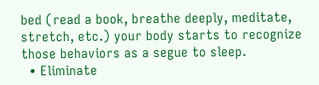bed (read a book, breathe deeply, meditate, stretch, etc.) your body starts to recognize those behaviors as a segue to sleep.
  • Eliminate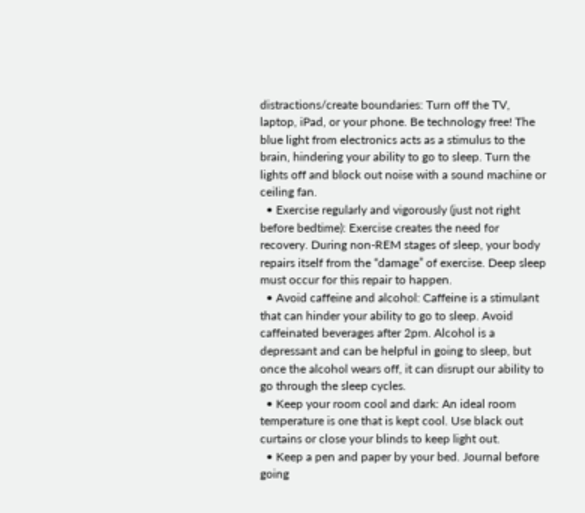distractions/create boundaries: Turn off the TV, laptop, iPad, or your phone. Be technology free! The blue light from electronics acts as a stimulus to the brain, hindering your ability to go to sleep. Turn the lights off and block out noise with a sound machine or ceiling fan.
  • Exercise regularly and vigorously (just not right before bedtime): Exercise creates the need for recovery. During non-REM stages of sleep, your body repairs itself from the “damage” of exercise. Deep sleep must occur for this repair to happen.
  • Avoid caffeine and alcohol: Caffeine is a stimulant that can hinder your ability to go to sleep. Avoid caffeinated beverages after 2pm. Alcohol is a depressant and can be helpful in going to sleep, but once the alcohol wears off, it can disrupt our ability to go through the sleep cycles.
  • Keep your room cool and dark: An ideal room temperature is one that is kept cool. Use black out curtains or close your blinds to keep light out.
  • Keep a pen and paper by your bed. Journal before going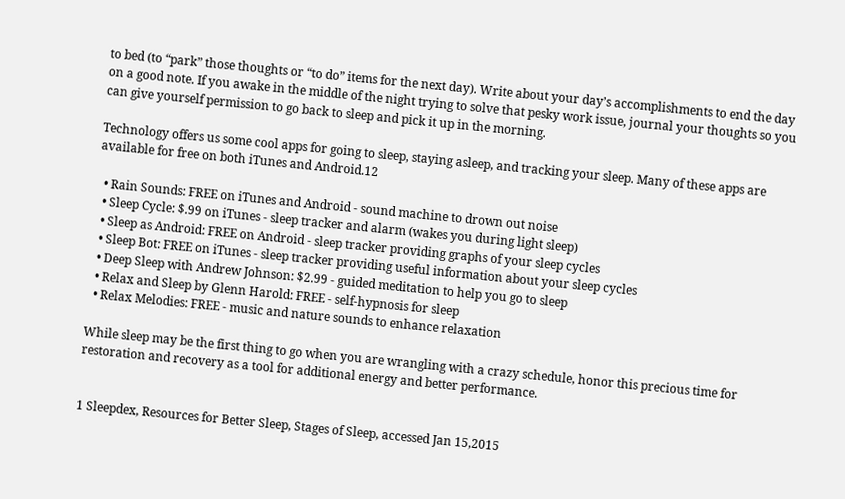to bed (to “park” those thoughts or “to do” items for the next day). Write about your day’s accomplishments to end the day on a good note. If you awake in the middle of the night trying to solve that pesky work issue, journal your thoughts so you can give yourself permission to go back to sleep and pick it up in the morning.

Technology offers us some cool apps for going to sleep, staying asleep, and tracking your sleep. Many of these apps are available for free on both iTunes and Android.12

  • Rain Sounds: FREE on iTunes and Android - sound machine to drown out noise
  • Sleep Cycle: $.99 on iTunes - sleep tracker and alarm (wakes you during light sleep)
  • Sleep as Android: FREE on Android - sleep tracker providing graphs of your sleep cycles
  • Sleep Bot: FREE on iTunes - sleep tracker providing useful information about your sleep cycles
  • Deep Sleep with Andrew Johnson: $2.99 - guided meditation to help you go to sleep
  • Relax and Sleep by Glenn Harold: FREE - self-hypnosis for sleep
  • Relax Melodies: FREE - music and nature sounds to enhance relaxation

While sleep may be the first thing to go when you are wrangling with a crazy schedule, honor this precious time for restoration and recovery as a tool for additional energy and better performance.


1 Sleepdex, Resources for Better Sleep, Stages of Sleep, accessed Jan 15,2015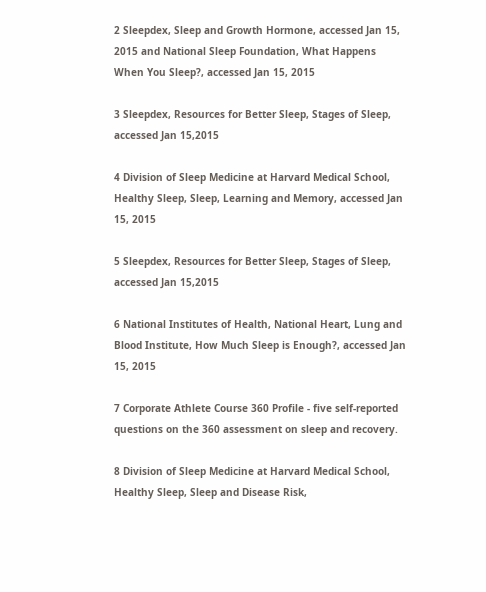2 Sleepdex, Sleep and Growth Hormone, accessed Jan 15, 2015 and National Sleep Foundation, What Happens When You Sleep?, accessed Jan 15, 2015

3 Sleepdex, Resources for Better Sleep, Stages of Sleep, accessed Jan 15,2015

4 Division of Sleep Medicine at Harvard Medical School, Healthy Sleep, Sleep, Learning and Memory, accessed Jan 15, 2015

5 Sleepdex, Resources for Better Sleep, Stages of Sleep, accessed Jan 15,2015

6 National Institutes of Health, National Heart, Lung and Blood Institute, How Much Sleep is Enough?, accessed Jan 15, 2015

7 Corporate Athlete Course 360 Profile - five self-reported questions on the 360 assessment on sleep and recovery.

8 Division of Sleep Medicine at Harvard Medical School, Healthy Sleep, Sleep and Disease Risk,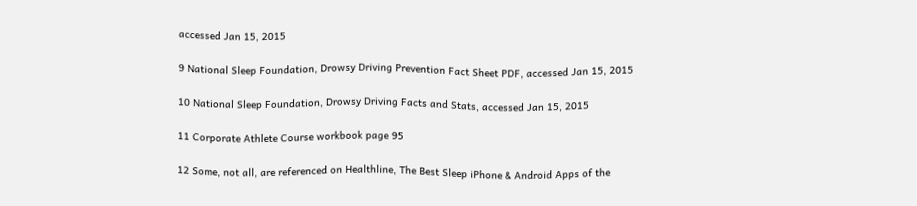accessed Jan 15, 2015

9 National Sleep Foundation, Drowsy Driving Prevention Fact Sheet PDF, accessed Jan 15, 2015

10 National Sleep Foundation, Drowsy Driving Facts and Stats, accessed Jan 15, 2015

11 Corporate Athlete Course workbook page 95

12 Some, not all, are referenced on Healthline, The Best Sleep iPhone & Android Apps of the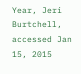Year, Jeri Burtchell, accessed Jan 15, 2015